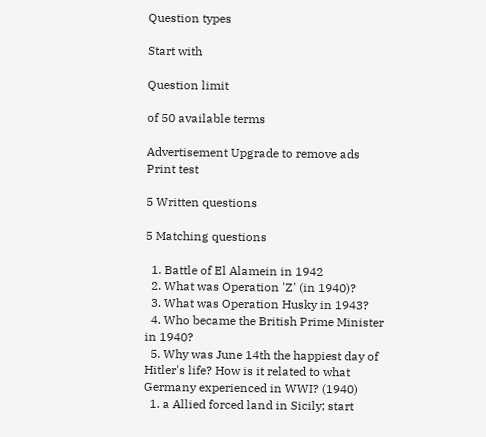Question types

Start with

Question limit

of 50 available terms

Advertisement Upgrade to remove ads
Print test

5 Written questions

5 Matching questions

  1. Battle of El Alamein in 1942
  2. What was Operation 'Z' (in 1940)?
  3. What was Operation Husky in 1943?
  4. Who became the British Prime Minister in 1940?
  5. Why was June 14th the happiest day of Hitler's life? How is it related to what Germany experienced in WWI? (1940)
  1. a Allied forced land in Sicily; start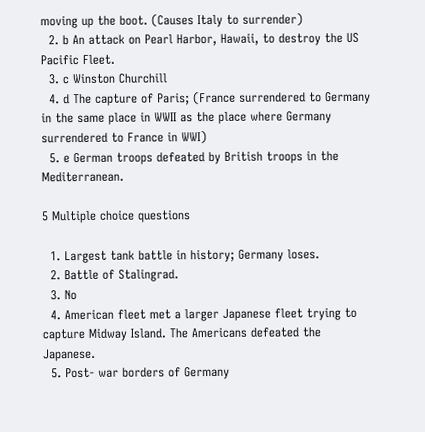moving up the boot. (Causes Italy to surrender)
  2. b An attack on Pearl Harbor, Hawaii, to destroy the US Pacific Fleet.
  3. c Winston Churchill
  4. d The capture of Paris; (France surrendered to Germany in the same place in WWII as the place where Germany surrendered to France in WWI)
  5. e German troops defeated by British troops in the Mediterranean.

5 Multiple choice questions

  1. Largest tank battle in history; Germany loses.
  2. Battle of Stalingrad.
  3. No
  4. American fleet met a larger Japanese fleet trying to capture Midway Island. The Americans defeated the Japanese.
  5. Post- war borders of Germany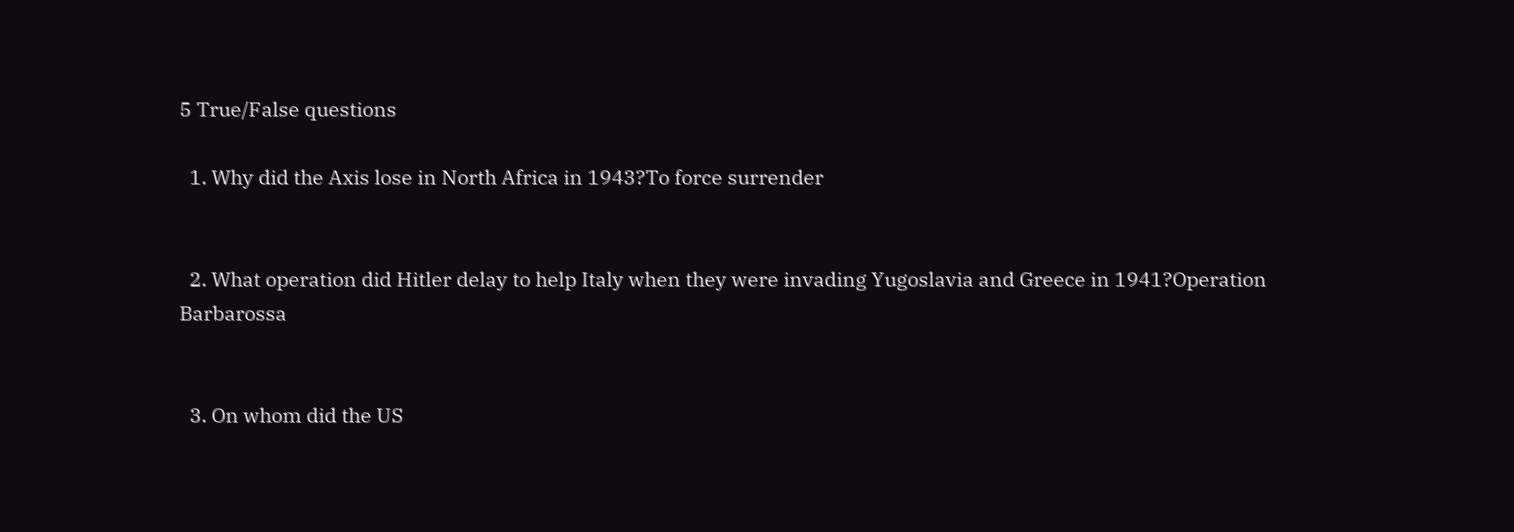5 True/False questions

  1. Why did the Axis lose in North Africa in 1943?To force surrender


  2. What operation did Hitler delay to help Italy when they were invading Yugoslavia and Greece in 1941?Operation Barbarossa


  3. On whom did the US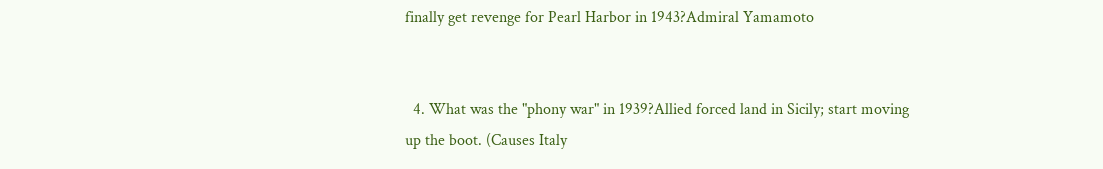finally get revenge for Pearl Harbor in 1943?Admiral Yamamoto


  4. What was the "phony war" in 1939?Allied forced land in Sicily; start moving up the boot. (Causes Italy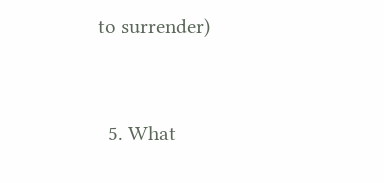to surrender)


  5. What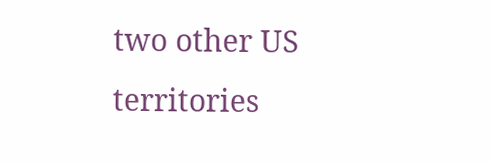two other US territories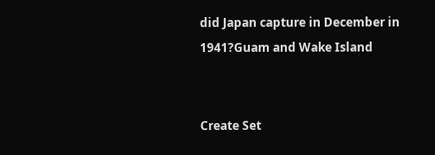did Japan capture in December in 1941?Guam and Wake Island


Create Set